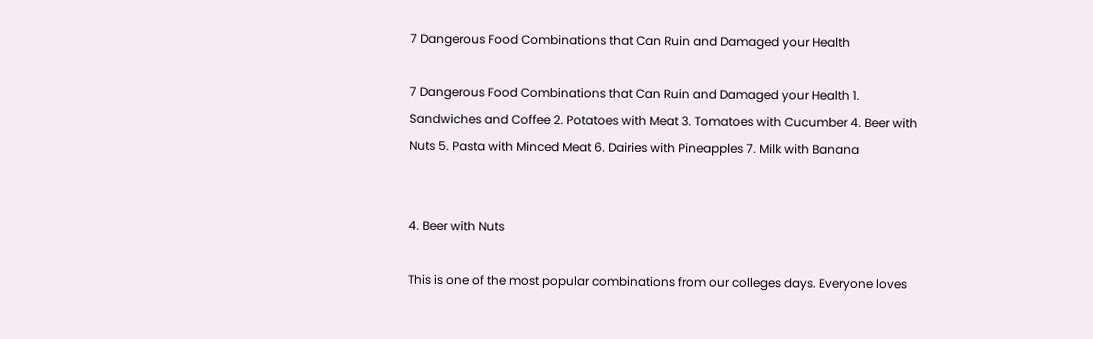7 Dangerous Food Combinations that Can Ruin and Damaged your Health

7 Dangerous Food Combinations that Can Ruin and Damaged your Health 1. Sandwiches and Coffee 2. Potatoes with Meat 3. Tomatoes with Cucumber 4. Beer with Nuts 5. Pasta with Minced Meat 6. Dairies with Pineapples 7. Milk with Banana


4. Beer with Nuts

This is one of the most popular combinations from our colleges days. Everyone loves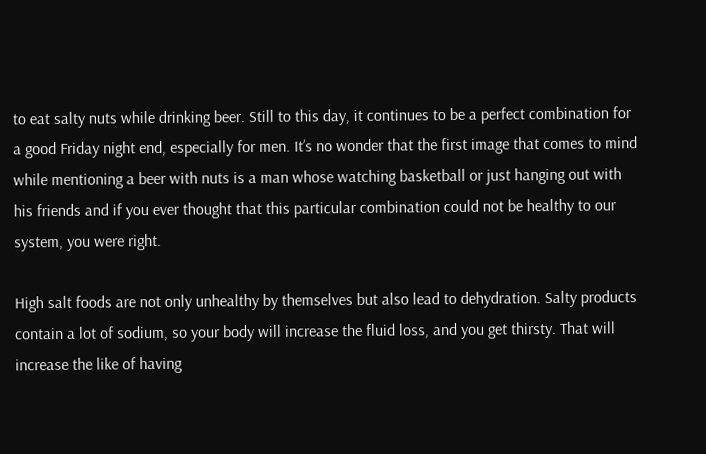to eat salty nuts while drinking beer. Still to this day, it continues to be a perfect combination for a good Friday night end, especially for men. It’s no wonder that the first image that comes to mind while mentioning a beer with nuts is a man whose watching basketball or just hanging out with his friends and if you ever thought that this particular combination could not be healthy to our system, you were right.

High salt foods are not only unhealthy by themselves but also lead to dehydration. Salty products contain a lot of sodium, so your body will increase the fluid loss, and you get thirsty. That will increase the like of having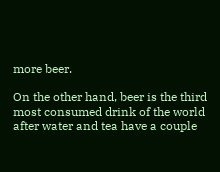more beer.

On the other hand, beer is the third most consumed drink of the world after water and tea have a couple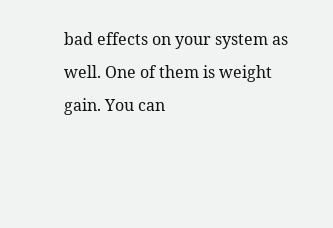bad effects on your system as well. One of them is weight gain. You can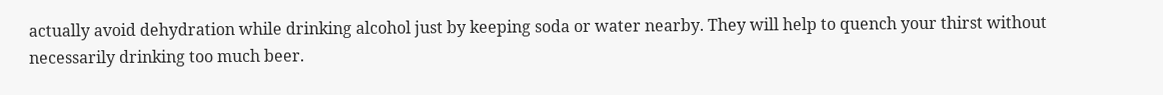actually avoid dehydration while drinking alcohol just by keeping soda or water nearby. They will help to quench your thirst without necessarily drinking too much beer.